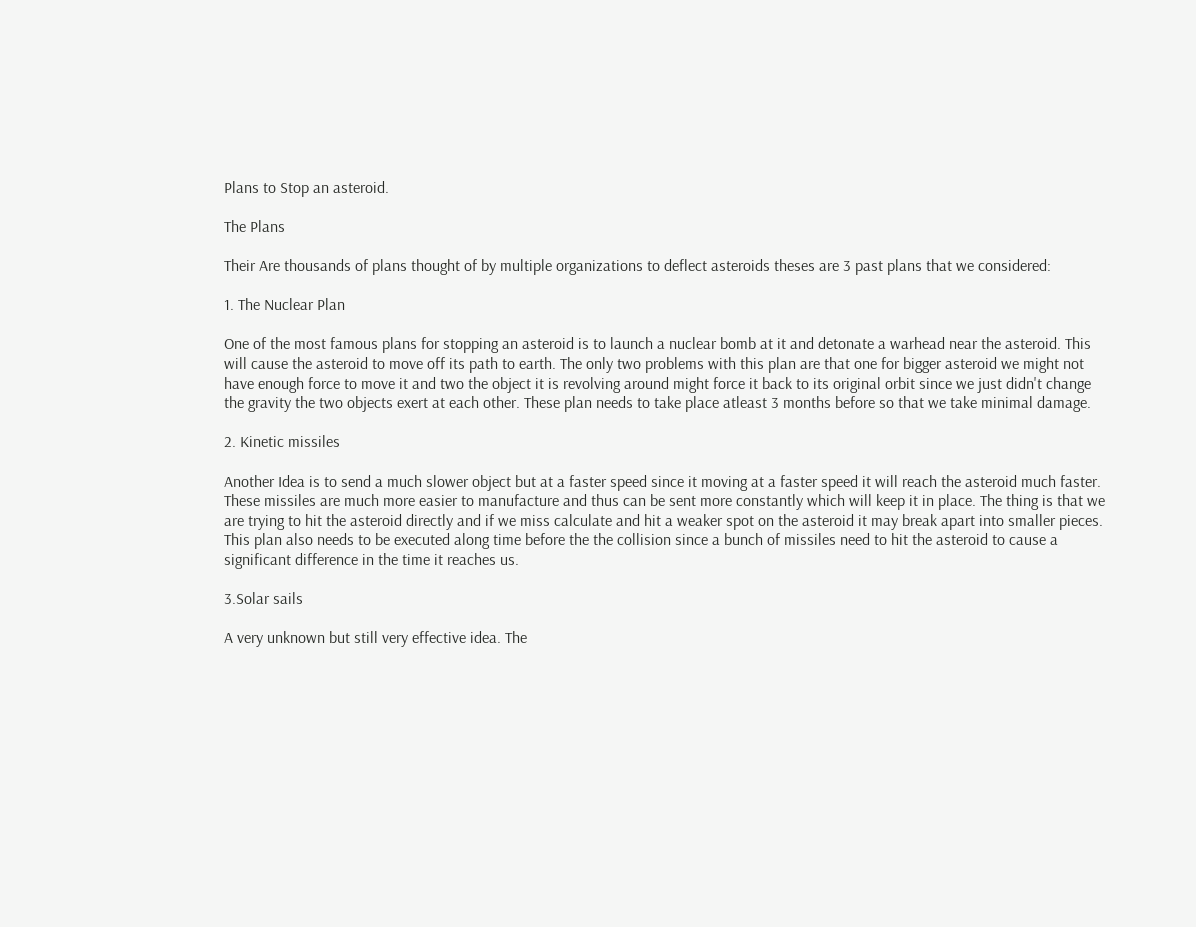Plans to Stop an asteroid.

The Plans

Their Are thousands of plans thought of by multiple organizations to deflect asteroids theses are 3 past plans that we considered:

1. The Nuclear Plan

One of the most famous plans for stopping an asteroid is to launch a nuclear bomb at it and detonate a warhead near the asteroid. This will cause the asteroid to move off its path to earth. The only two problems with this plan are that one for bigger asteroid we might not have enough force to move it and two the object it is revolving around might force it back to its original orbit since we just didn't change the gravity the two objects exert at each other. These plan needs to take place atleast 3 months before so that we take minimal damage.

2. Kinetic missiles

Another Idea is to send a much slower object but at a faster speed since it moving at a faster speed it will reach the asteroid much faster. These missiles are much more easier to manufacture and thus can be sent more constantly which will keep it in place. The thing is that we are trying to hit the asteroid directly and if we miss calculate and hit a weaker spot on the asteroid it may break apart into smaller pieces. This plan also needs to be executed along time before the the collision since a bunch of missiles need to hit the asteroid to cause a significant difference in the time it reaches us.

3.Solar sails

A very unknown but still very effective idea. The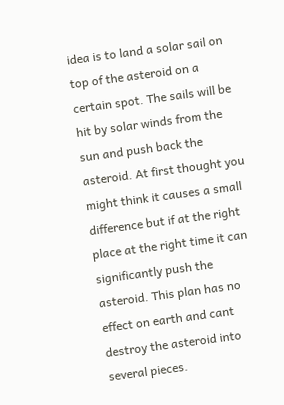idea is to land a solar sail on top of the asteroid on a certain spot. The sails will be hit by solar winds from the sun and push back the asteroid. At first thought you might think it causes a small difference but if at the right place at the right time it can significantly push the asteroid. This plan has no effect on earth and cant destroy the asteroid into several pieces.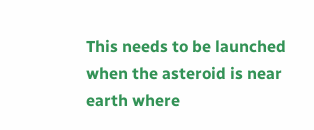This needs to be launched when the asteroid is near earth where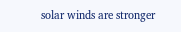solar winds are stronger